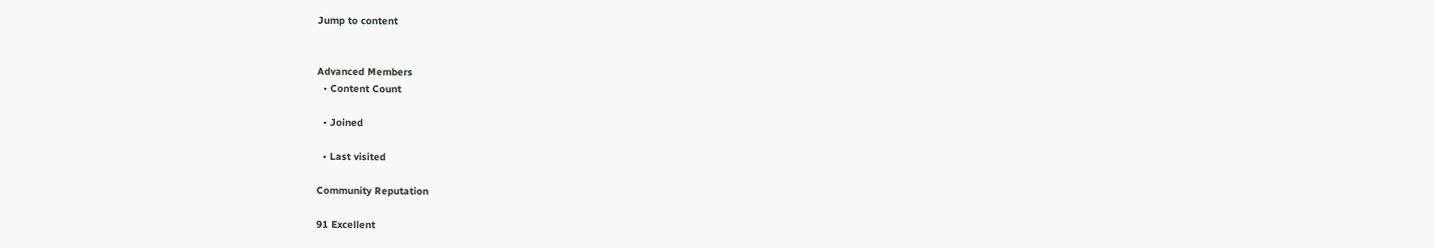Jump to content


Advanced Members
  • Content Count

  • Joined

  • Last visited

Community Reputation

91 Excellent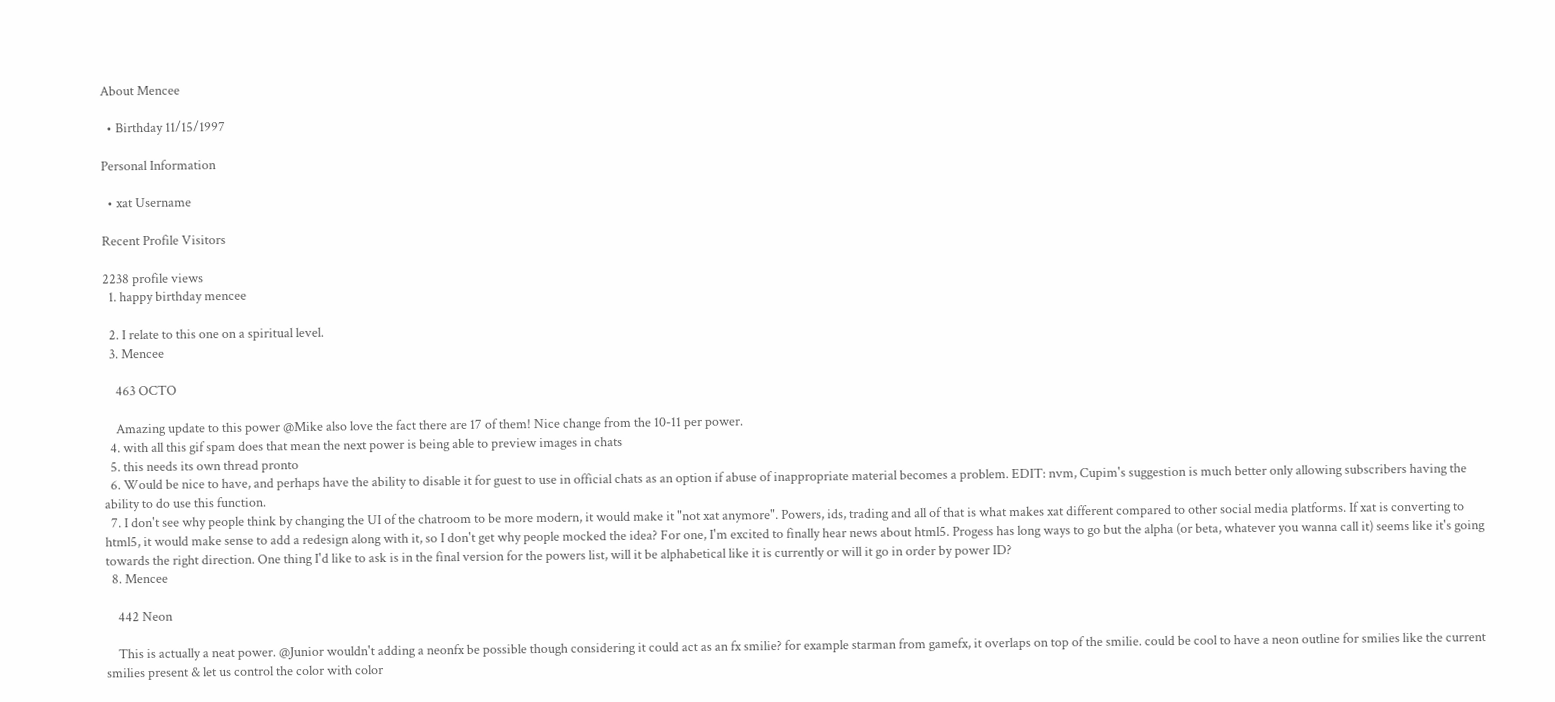About Mencee

  • Birthday 11/15/1997

Personal Information

  • xat Username

Recent Profile Visitors

2238 profile views
  1. happy birthday mencee

  2. I relate to this one on a spiritual level.
  3. Mencee

    463 OCTO

    Amazing update to this power @Mike also love the fact there are 17 of them! Nice change from the 10-11 per power.
  4. with all this gif spam does that mean the next power is being able to preview images in chats
  5. this needs its own thread pronto
  6. Would be nice to have, and perhaps have the ability to disable it for guest to use in official chats as an option if abuse of inappropriate material becomes a problem. EDIT: nvm, Cupim's suggestion is much better only allowing subscribers having the ability to do use this function.
  7. I don't see why people think by changing the UI of the chatroom to be more modern, it would make it "not xat anymore". Powers, ids, trading and all of that is what makes xat different compared to other social media platforms. If xat is converting to html5, it would make sense to add a redesign along with it, so I don't get why people mocked the idea? For one, I'm excited to finally hear news about html5. Progess has long ways to go but the alpha (or beta, whatever you wanna call it) seems like it's going towards the right direction. One thing I'd like to ask is in the final version for the powers list, will it be alphabetical like it is currently or will it go in order by power ID?
  8. Mencee

    442 Neon

    This is actually a neat power. @Junior wouldn't adding a neonfx be possible though considering it could act as an fx smilie? for example starman from gamefx, it overlaps on top of the smilie. could be cool to have a neon outline for smilies like the current smilies present & let us control the color with color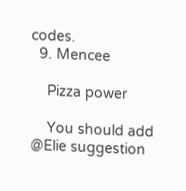codes.
  9. Mencee

    Pizza power

    You should add @Elie suggestion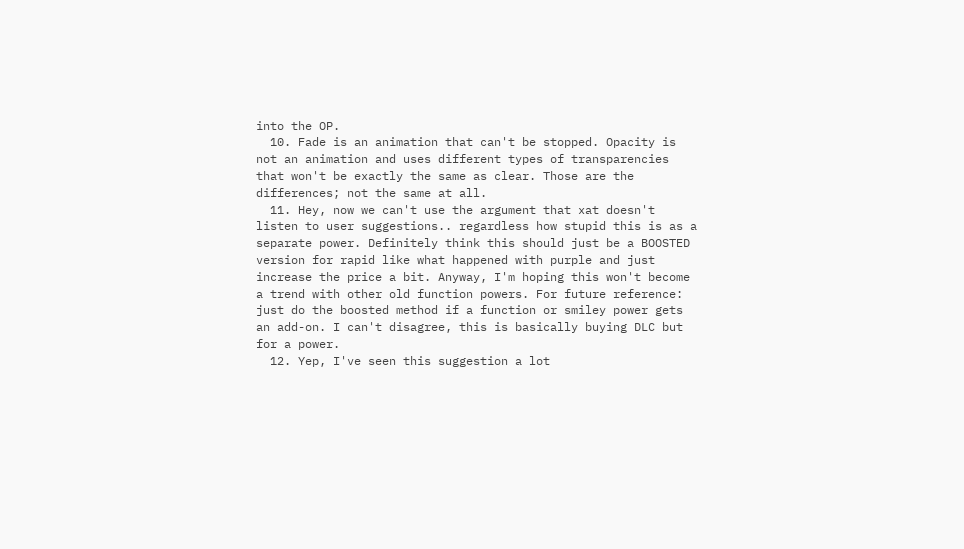into the OP.
  10. Fade is an animation that can't be stopped. Opacity is not an animation and uses different types of transparencies that won't be exactly the same as clear. Those are the differences; not the same at all.
  11. Hey, now we can't use the argument that xat doesn't listen to user suggestions.. regardless how stupid this is as a separate power. Definitely think this should just be a BOOSTED version for rapid like what happened with purple and just increase the price a bit. Anyway, I'm hoping this won't become a trend with other old function powers. For future reference: just do the boosted method if a function or smiley power gets an add-on. I can't disagree, this is basically buying DLC but for a power.
  12. Yep, I've seen this suggestion a lot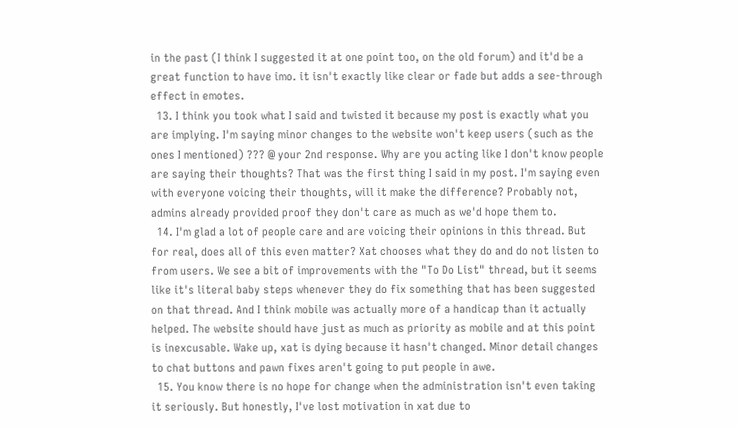in the past (I think I suggested it at one point too, on the old forum) and it'd be a great function to have imo. it isn't exactly like clear or fade but adds a see-through effect in emotes.
  13. I think you took what I said and twisted it because my post is exactly what you are implying. I'm saying minor changes to the website won't keep users (such as the ones I mentioned) ??? @ your 2nd response. Why are you acting like I don't know people are saying their thoughts? That was the first thing I said in my post. I'm saying even with everyone voicing their thoughts, will it make the difference? Probably not, admins already provided proof they don't care as much as we'd hope them to.
  14. I'm glad a lot of people care and are voicing their opinions in this thread. But for real, does all of this even matter? Xat chooses what they do and do not listen to from users. We see a bit of improvements with the "To Do List" thread, but it seems like it's literal baby steps whenever they do fix something that has been suggested on that thread. And I think mobile was actually more of a handicap than it actually helped. The website should have just as much as priority as mobile and at this point is inexcusable. Wake up, xat is dying because it hasn't changed. Minor detail changes to chat buttons and pawn fixes aren't going to put people in awe.
  15. You know there is no hope for change when the administration isn't even taking it seriously. But honestly, I've lost motivation in xat due to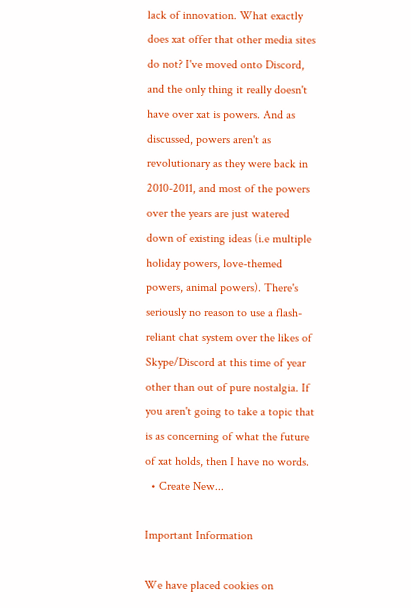lack of innovation. What exactly does xat offer that other media sites do not? I've moved onto Discord, and the only thing it really doesn't have over xat is powers. And as discussed, powers aren't as revolutionary as they were back in 2010-2011, and most of the powers over the years are just watered down of existing ideas (i.e multiple holiday powers, love-themed powers, animal powers). There's seriously no reason to use a flash-reliant chat system over the likes of Skype/Discord at this time of year other than out of pure nostalgia. If you aren't going to take a topic that is as concerning of what the future of xat holds, then I have no words.
  • Create New...

Important Information

We have placed cookies on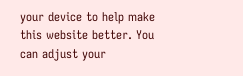your device to help make this website better. You can adjust your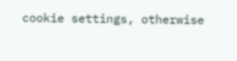cookie settings, otherwise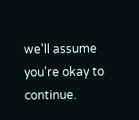we'll assume you're okay to continue.